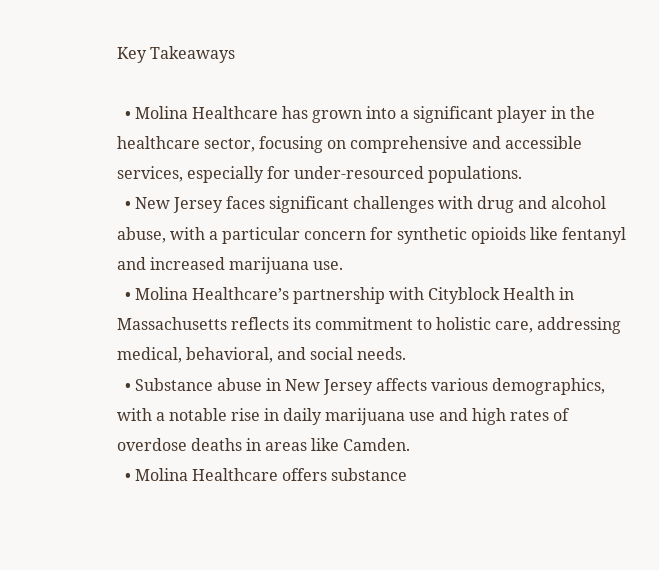Key Takeaways

  • Molina Healthcare has grown into a significant player in the healthcare sector, focusing on comprehensive and accessible services, especially for under-resourced populations.
  • New Jersey faces significant challenges with drug and alcohol abuse, with a particular concern for synthetic opioids like fentanyl and increased marijuana use.
  • Molina Healthcare’s partnership with Cityblock Health in Massachusetts reflects its commitment to holistic care, addressing medical, behavioral, and social needs.
  • Substance abuse in New Jersey affects various demographics, with a notable rise in daily marijuana use and high rates of overdose deaths in areas like Camden.
  • Molina Healthcare offers substance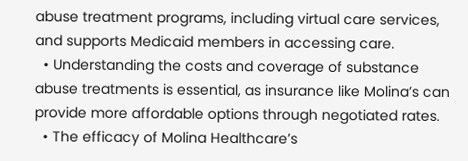abuse treatment programs, including virtual care services, and supports Medicaid members in accessing care.
  • Understanding the costs and coverage of substance abuse treatments is essential, as insurance like Molina’s can provide more affordable options through negotiated rates.
  • The efficacy of Molina Healthcare’s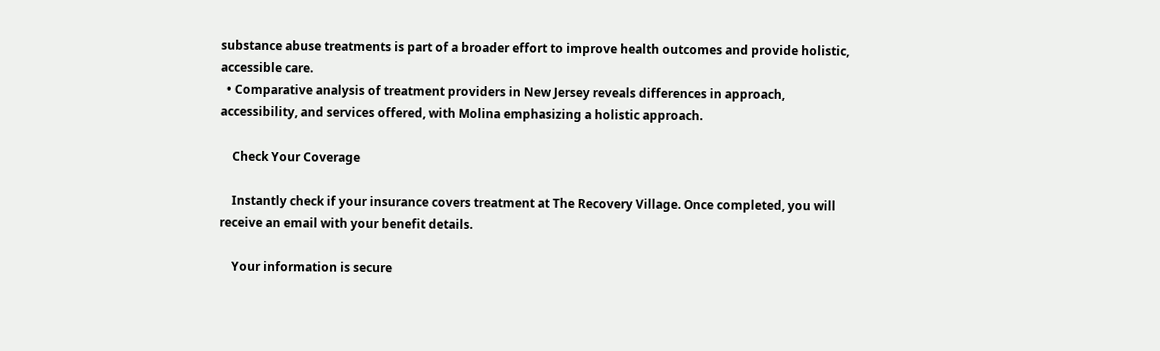substance abuse treatments is part of a broader effort to improve health outcomes and provide holistic, accessible care.
  • Comparative analysis of treatment providers in New Jersey reveals differences in approach, accessibility, and services offered, with Molina emphasizing a holistic approach.

    Check Your Coverage

    Instantly check if your insurance covers treatment at The Recovery Village. Once completed, you will receive an email with your benefit details.

    Your information is secure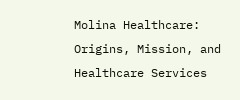Molina Healthcare: Origins, Mission, and Healthcare Services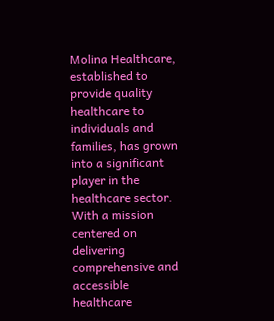Molina Healthcare, established to provide quality healthcare to individuals and families, has grown into a significant player in the healthcare sector. With a mission centered on delivering comprehensive and accessible healthcare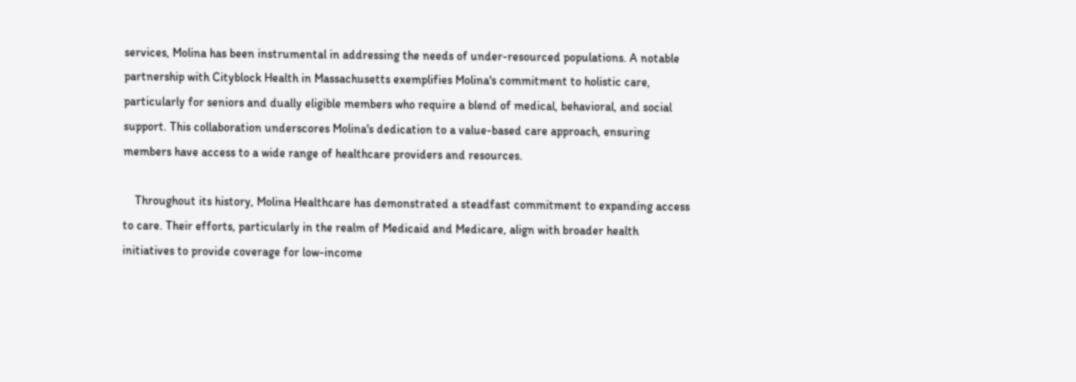services, Molina has been instrumental in addressing the needs of under-resourced populations. A notable partnership with Cityblock Health in Massachusetts exemplifies Molina's commitment to holistic care, particularly for seniors and dually eligible members who require a blend of medical, behavioral, and social support. This collaboration underscores Molina's dedication to a value-based care approach, ensuring members have access to a wide range of healthcare providers and resources.

    Throughout its history, Molina Healthcare has demonstrated a steadfast commitment to expanding access to care. Their efforts, particularly in the realm of Medicaid and Medicare, align with broader health initiatives to provide coverage for low-income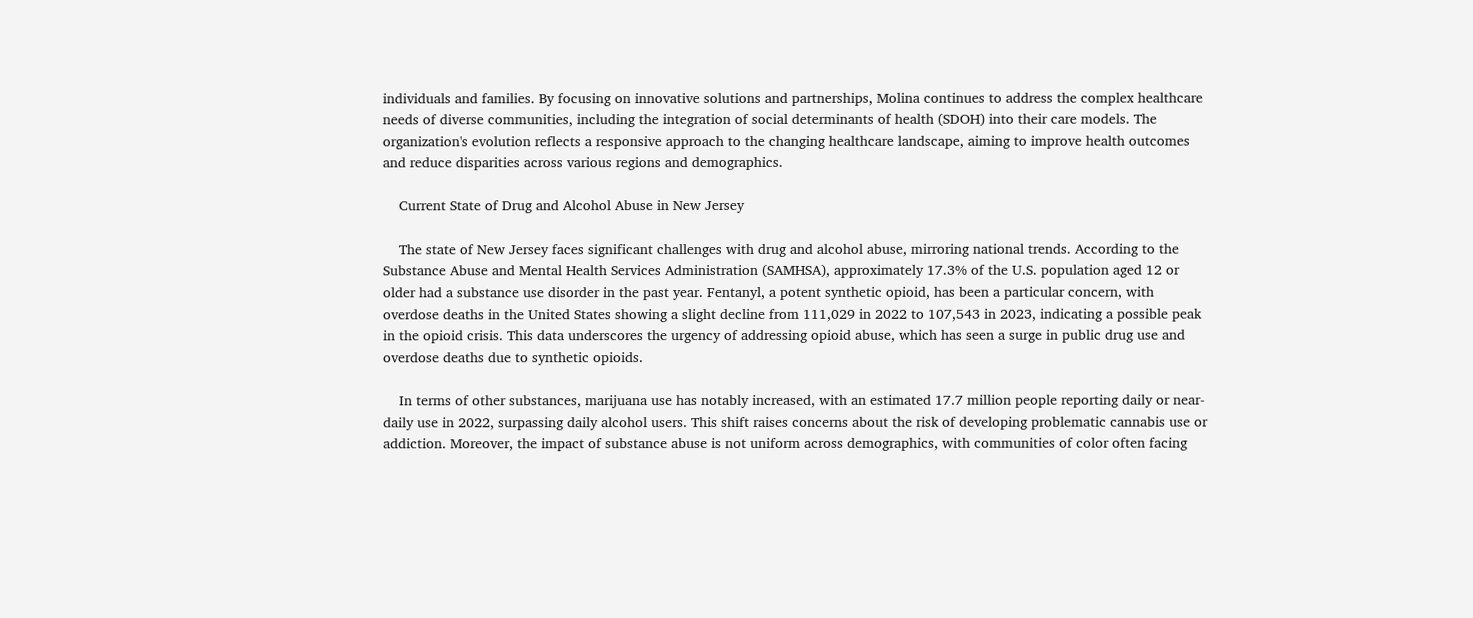individuals and families. By focusing on innovative solutions and partnerships, Molina continues to address the complex healthcare needs of diverse communities, including the integration of social determinants of health (SDOH) into their care models. The organization's evolution reflects a responsive approach to the changing healthcare landscape, aiming to improve health outcomes and reduce disparities across various regions and demographics.

    Current State of Drug and Alcohol Abuse in New Jersey

    The state of New Jersey faces significant challenges with drug and alcohol abuse, mirroring national trends. According to the Substance Abuse and Mental Health Services Administration (SAMHSA), approximately 17.3% of the U.S. population aged 12 or older had a substance use disorder in the past year. Fentanyl, a potent synthetic opioid, has been a particular concern, with overdose deaths in the United States showing a slight decline from 111,029 in 2022 to 107,543 in 2023, indicating a possible peak in the opioid crisis. This data underscores the urgency of addressing opioid abuse, which has seen a surge in public drug use and overdose deaths due to synthetic opioids.

    In terms of other substances, marijuana use has notably increased, with an estimated 17.7 million people reporting daily or near-daily use in 2022, surpassing daily alcohol users. This shift raises concerns about the risk of developing problematic cannabis use or addiction. Moreover, the impact of substance abuse is not uniform across demographics, with communities of color often facing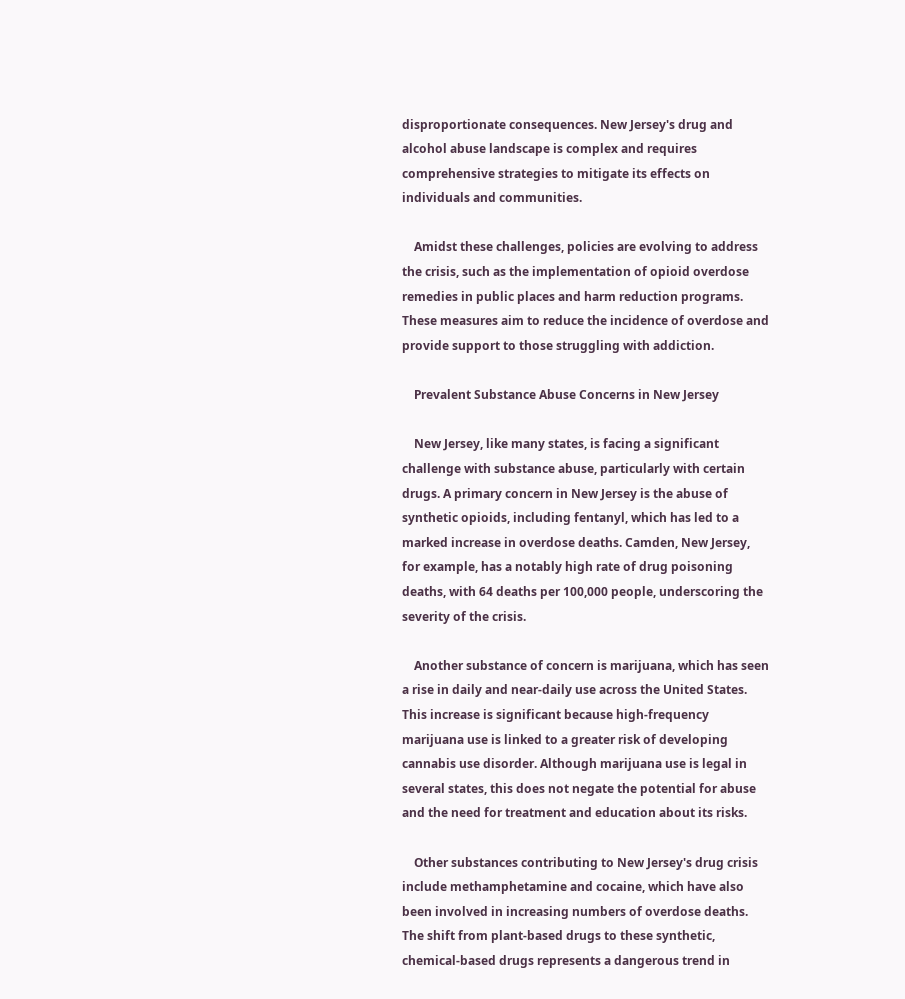disproportionate consequences. New Jersey's drug and alcohol abuse landscape is complex and requires comprehensive strategies to mitigate its effects on individuals and communities.

    Amidst these challenges, policies are evolving to address the crisis, such as the implementation of opioid overdose remedies in public places and harm reduction programs. These measures aim to reduce the incidence of overdose and provide support to those struggling with addiction.

    Prevalent Substance Abuse Concerns in New Jersey

    New Jersey, like many states, is facing a significant challenge with substance abuse, particularly with certain drugs. A primary concern in New Jersey is the abuse of synthetic opioids, including fentanyl, which has led to a marked increase in overdose deaths. Camden, New Jersey, for example, has a notably high rate of drug poisoning deaths, with 64 deaths per 100,000 people, underscoring the severity of the crisis.

    Another substance of concern is marijuana, which has seen a rise in daily and near-daily use across the United States. This increase is significant because high-frequency marijuana use is linked to a greater risk of developing cannabis use disorder. Although marijuana use is legal in several states, this does not negate the potential for abuse and the need for treatment and education about its risks.

    Other substances contributing to New Jersey's drug crisis include methamphetamine and cocaine, which have also been involved in increasing numbers of overdose deaths. The shift from plant-based drugs to these synthetic, chemical-based drugs represents a dangerous trend in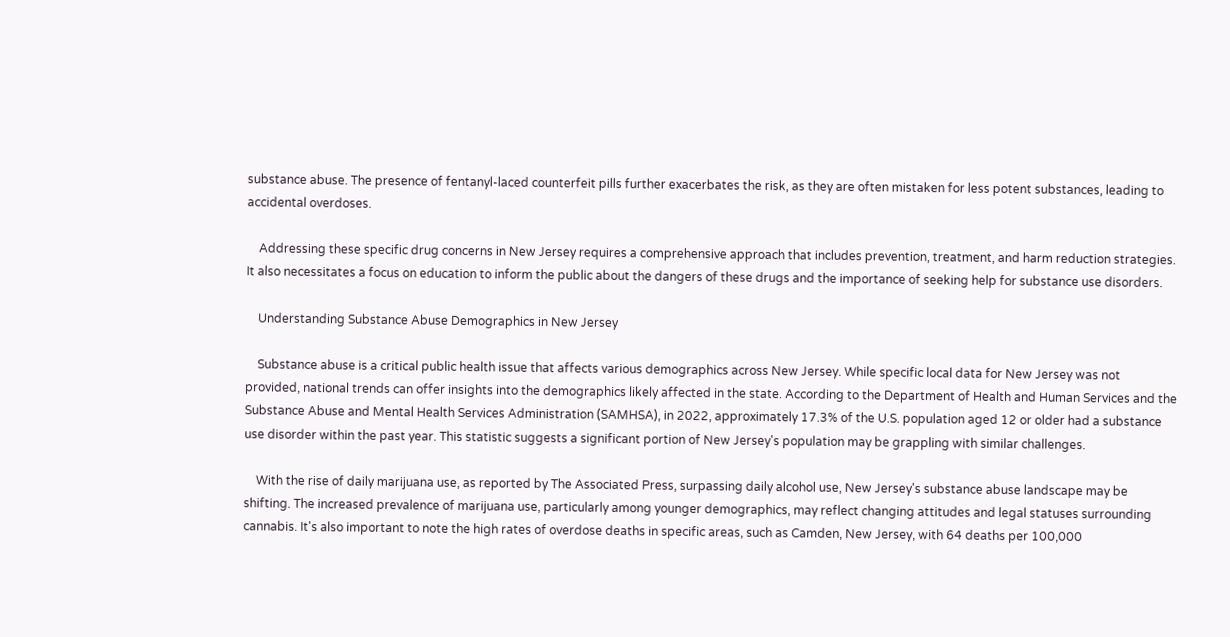substance abuse. The presence of fentanyl-laced counterfeit pills further exacerbates the risk, as they are often mistaken for less potent substances, leading to accidental overdoses.

    Addressing these specific drug concerns in New Jersey requires a comprehensive approach that includes prevention, treatment, and harm reduction strategies. It also necessitates a focus on education to inform the public about the dangers of these drugs and the importance of seeking help for substance use disorders.

    Understanding Substance Abuse Demographics in New Jersey

    Substance abuse is a critical public health issue that affects various demographics across New Jersey. While specific local data for New Jersey was not provided, national trends can offer insights into the demographics likely affected in the state. According to the Department of Health and Human Services and the Substance Abuse and Mental Health Services Administration (SAMHSA), in 2022, approximately 17.3% of the U.S. population aged 12 or older had a substance use disorder within the past year. This statistic suggests a significant portion of New Jersey's population may be grappling with similar challenges.

    With the rise of daily marijuana use, as reported by The Associated Press, surpassing daily alcohol use, New Jersey's substance abuse landscape may be shifting. The increased prevalence of marijuana use, particularly among younger demographics, may reflect changing attitudes and legal statuses surrounding cannabis. It's also important to note the high rates of overdose deaths in specific areas, such as Camden, New Jersey, with 64 deaths per 100,000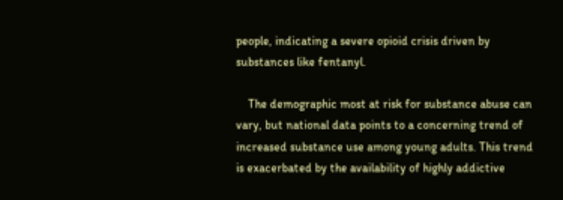people, indicating a severe opioid crisis driven by substances like fentanyl.

    The demographic most at risk for substance abuse can vary, but national data points to a concerning trend of increased substance use among young adults. This trend is exacerbated by the availability of highly addictive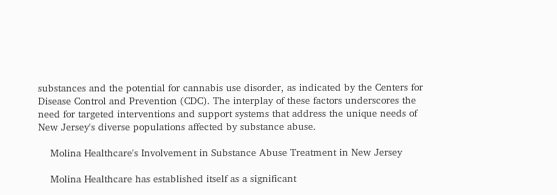substances and the potential for cannabis use disorder, as indicated by the Centers for Disease Control and Prevention (CDC). The interplay of these factors underscores the need for targeted interventions and support systems that address the unique needs of New Jersey's diverse populations affected by substance abuse.

    Molina Healthcare's Involvement in Substance Abuse Treatment in New Jersey

    Molina Healthcare has established itself as a significant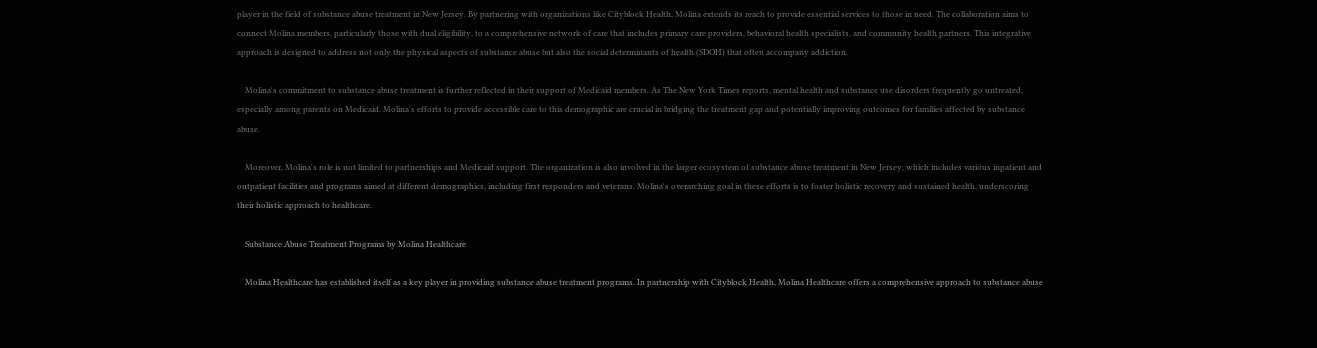player in the field of substance abuse treatment in New Jersey. By partnering with organizations like Cityblock Health, Molina extends its reach to provide essential services to those in need. The collaboration aims to connect Molina members, particularly those with dual eligibility, to a comprehensive network of care that includes primary care providers, behavioral health specialists, and community health partners. This integrative approach is designed to address not only the physical aspects of substance abuse but also the social determinants of health (SDOH) that often accompany addiction.

    Molina's commitment to substance abuse treatment is further reflected in their support of Medicaid members. As The New York Times reports, mental health and substance use disorders frequently go untreated, especially among parents on Medicaid. Molina's efforts to provide accessible care to this demographic are crucial in bridging the treatment gap and potentially improving outcomes for families affected by substance abuse.

    Moreover, Molina's role is not limited to partnerships and Medicaid support. The organization is also involved in the larger ecosystem of substance abuse treatment in New Jersey, which includes various inpatient and outpatient facilities and programs aimed at different demographics, including first responders and veterans. Molina's overarching goal in these efforts is to foster holistic recovery and sustained health, underscoring their holistic approach to healthcare.

    Substance Abuse Treatment Programs by Molina Healthcare

    Molina Healthcare has established itself as a key player in providing substance abuse treatment programs. In partnership with Cityblock Health, Molina Healthcare offers a comprehensive approach to substance abuse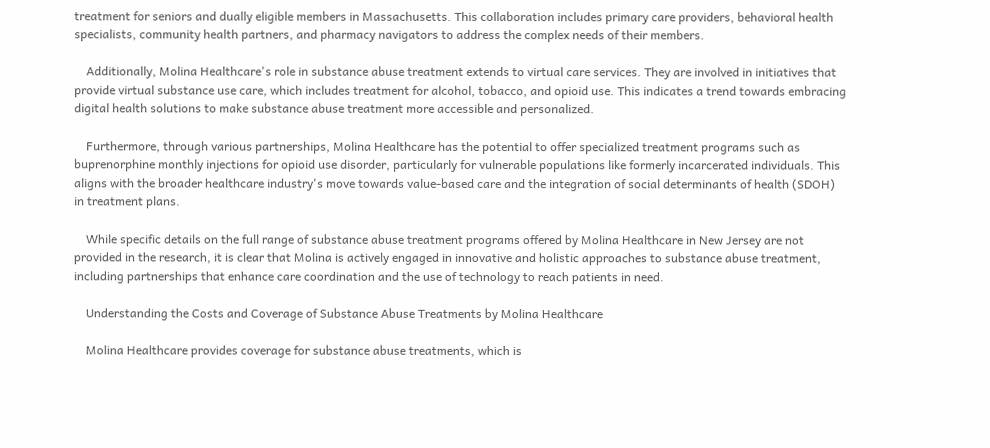treatment for seniors and dually eligible members in Massachusetts. This collaboration includes primary care providers, behavioral health specialists, community health partners, and pharmacy navigators to address the complex needs of their members.

    Additionally, Molina Healthcare's role in substance abuse treatment extends to virtual care services. They are involved in initiatives that provide virtual substance use care, which includes treatment for alcohol, tobacco, and opioid use. This indicates a trend towards embracing digital health solutions to make substance abuse treatment more accessible and personalized.

    Furthermore, through various partnerships, Molina Healthcare has the potential to offer specialized treatment programs such as buprenorphine monthly injections for opioid use disorder, particularly for vulnerable populations like formerly incarcerated individuals. This aligns with the broader healthcare industry's move towards value-based care and the integration of social determinants of health (SDOH) in treatment plans.

    While specific details on the full range of substance abuse treatment programs offered by Molina Healthcare in New Jersey are not provided in the research, it is clear that Molina is actively engaged in innovative and holistic approaches to substance abuse treatment, including partnerships that enhance care coordination and the use of technology to reach patients in need.

    Understanding the Costs and Coverage of Substance Abuse Treatments by Molina Healthcare

    Molina Healthcare provides coverage for substance abuse treatments, which is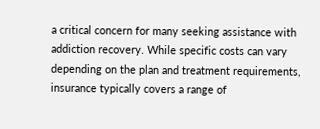a critical concern for many seeking assistance with addiction recovery. While specific costs can vary depending on the plan and treatment requirements, insurance typically covers a range of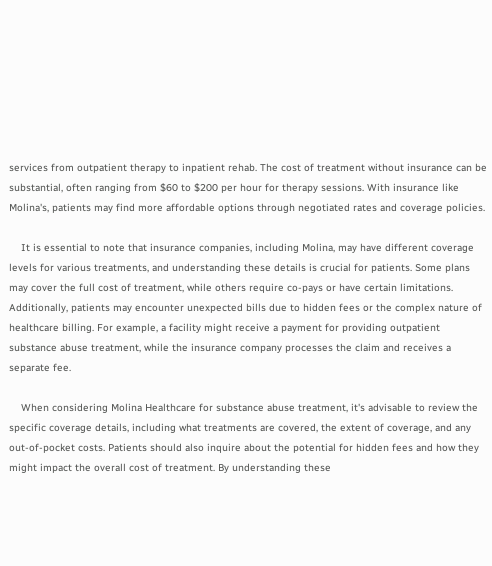services from outpatient therapy to inpatient rehab. The cost of treatment without insurance can be substantial, often ranging from $60 to $200 per hour for therapy sessions. With insurance like Molina's, patients may find more affordable options through negotiated rates and coverage policies.

    It is essential to note that insurance companies, including Molina, may have different coverage levels for various treatments, and understanding these details is crucial for patients. Some plans may cover the full cost of treatment, while others require co-pays or have certain limitations. Additionally, patients may encounter unexpected bills due to hidden fees or the complex nature of healthcare billing. For example, a facility might receive a payment for providing outpatient substance abuse treatment, while the insurance company processes the claim and receives a separate fee.

    When considering Molina Healthcare for substance abuse treatment, it's advisable to review the specific coverage details, including what treatments are covered, the extent of coverage, and any out-of-pocket costs. Patients should also inquire about the potential for hidden fees and how they might impact the overall cost of treatment. By understanding these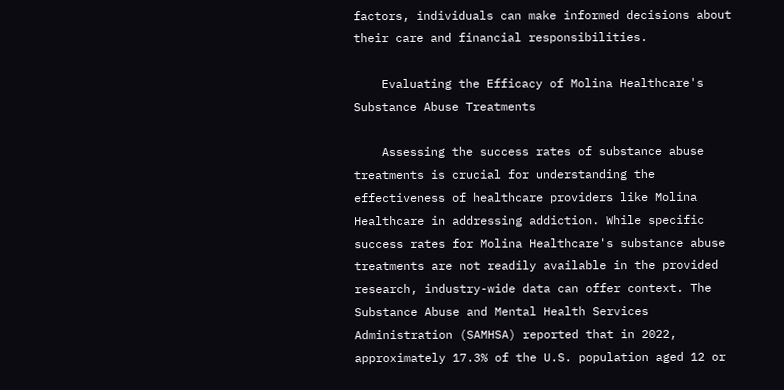factors, individuals can make informed decisions about their care and financial responsibilities.

    Evaluating the Efficacy of Molina Healthcare's Substance Abuse Treatments

    Assessing the success rates of substance abuse treatments is crucial for understanding the effectiveness of healthcare providers like Molina Healthcare in addressing addiction. While specific success rates for Molina Healthcare's substance abuse treatments are not readily available in the provided research, industry-wide data can offer context. The Substance Abuse and Mental Health Services Administration (SAMHSA) reported that in 2022, approximately 17.3% of the U.S. population aged 12 or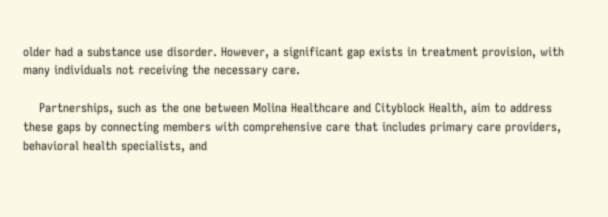older had a substance use disorder. However, a significant gap exists in treatment provision, with many individuals not receiving the necessary care.

    Partnerships, such as the one between Molina Healthcare and Cityblock Health, aim to address these gaps by connecting members with comprehensive care that includes primary care providers, behavioral health specialists, and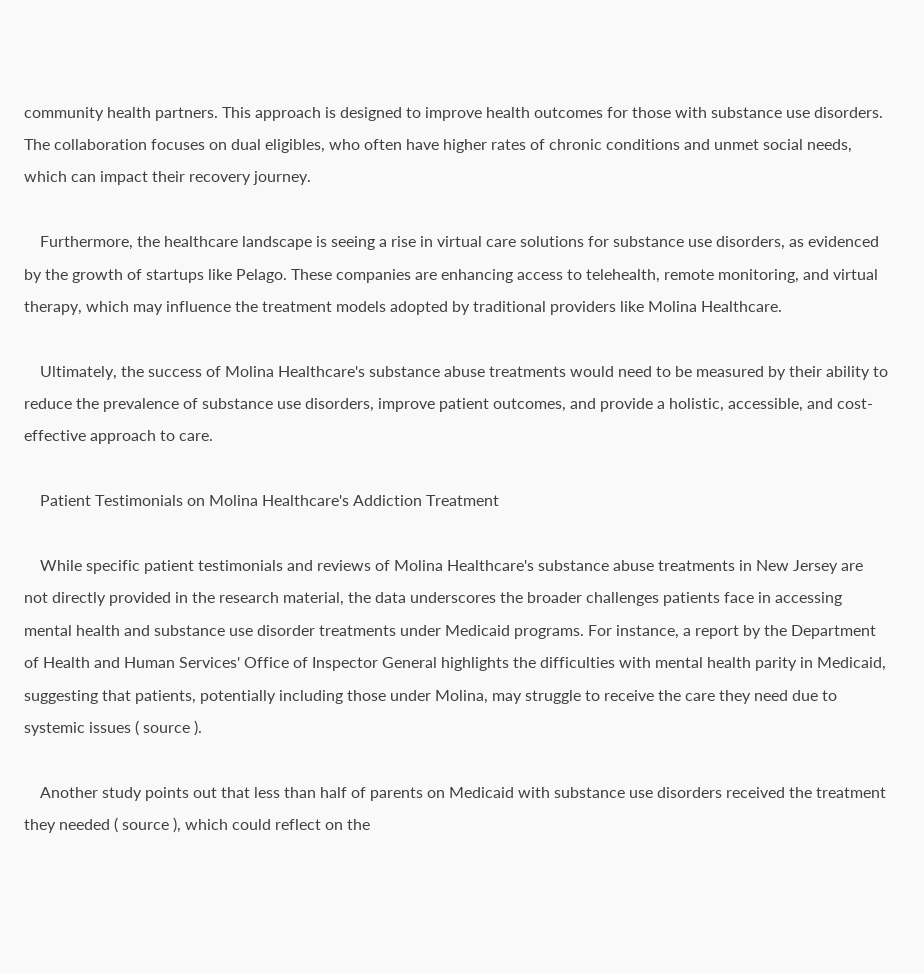community health partners. This approach is designed to improve health outcomes for those with substance use disorders. The collaboration focuses on dual eligibles, who often have higher rates of chronic conditions and unmet social needs, which can impact their recovery journey.

    Furthermore, the healthcare landscape is seeing a rise in virtual care solutions for substance use disorders, as evidenced by the growth of startups like Pelago. These companies are enhancing access to telehealth, remote monitoring, and virtual therapy, which may influence the treatment models adopted by traditional providers like Molina Healthcare.

    Ultimately, the success of Molina Healthcare's substance abuse treatments would need to be measured by their ability to reduce the prevalence of substance use disorders, improve patient outcomes, and provide a holistic, accessible, and cost-effective approach to care.

    Patient Testimonials on Molina Healthcare's Addiction Treatment

    While specific patient testimonials and reviews of Molina Healthcare's substance abuse treatments in New Jersey are not directly provided in the research material, the data underscores the broader challenges patients face in accessing mental health and substance use disorder treatments under Medicaid programs. For instance, a report by the Department of Health and Human Services' Office of Inspector General highlights the difficulties with mental health parity in Medicaid, suggesting that patients, potentially including those under Molina, may struggle to receive the care they need due to systemic issues ( source ).

    Another study points out that less than half of parents on Medicaid with substance use disorders received the treatment they needed ( source ), which could reflect on the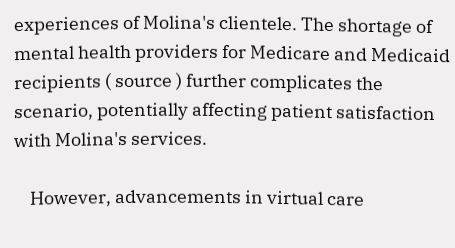experiences of Molina's clientele. The shortage of mental health providers for Medicare and Medicaid recipients ( source ) further complicates the scenario, potentially affecting patient satisfaction with Molina's services.

    However, advancements in virtual care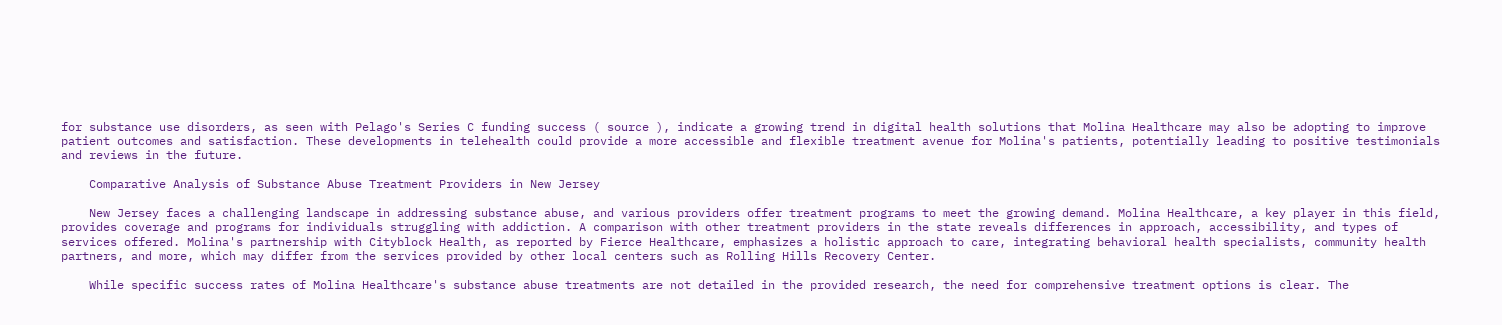for substance use disorders, as seen with Pelago's Series C funding success ( source ), indicate a growing trend in digital health solutions that Molina Healthcare may also be adopting to improve patient outcomes and satisfaction. These developments in telehealth could provide a more accessible and flexible treatment avenue for Molina's patients, potentially leading to positive testimonials and reviews in the future.

    Comparative Analysis of Substance Abuse Treatment Providers in New Jersey

    New Jersey faces a challenging landscape in addressing substance abuse, and various providers offer treatment programs to meet the growing demand. Molina Healthcare, a key player in this field, provides coverage and programs for individuals struggling with addiction. A comparison with other treatment providers in the state reveals differences in approach, accessibility, and types of services offered. Molina's partnership with Cityblock Health, as reported by Fierce Healthcare, emphasizes a holistic approach to care, integrating behavioral health specialists, community health partners, and more, which may differ from the services provided by other local centers such as Rolling Hills Recovery Center.

    While specific success rates of Molina Healthcare's substance abuse treatments are not detailed in the provided research, the need for comprehensive treatment options is clear. The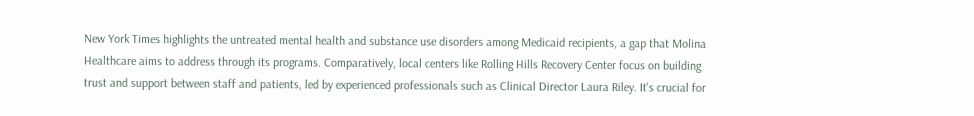New York Times highlights the untreated mental health and substance use disorders among Medicaid recipients, a gap that Molina Healthcare aims to address through its programs. Comparatively, local centers like Rolling Hills Recovery Center focus on building trust and support between staff and patients, led by experienced professionals such as Clinical Director Laura Riley. It's crucial for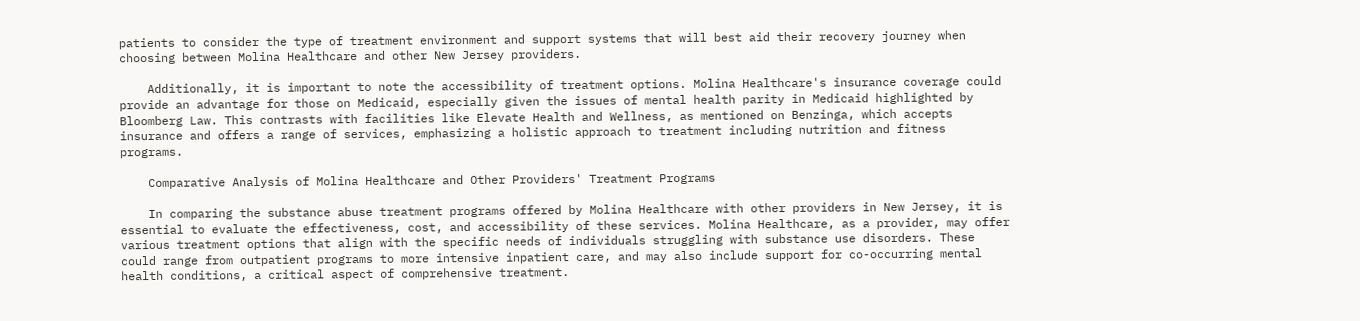patients to consider the type of treatment environment and support systems that will best aid their recovery journey when choosing between Molina Healthcare and other New Jersey providers.

    Additionally, it is important to note the accessibility of treatment options. Molina Healthcare's insurance coverage could provide an advantage for those on Medicaid, especially given the issues of mental health parity in Medicaid highlighted by Bloomberg Law. This contrasts with facilities like Elevate Health and Wellness, as mentioned on Benzinga, which accepts insurance and offers a range of services, emphasizing a holistic approach to treatment including nutrition and fitness programs.

    Comparative Analysis of Molina Healthcare and Other Providers' Treatment Programs

    In comparing the substance abuse treatment programs offered by Molina Healthcare with other providers in New Jersey, it is essential to evaluate the effectiveness, cost, and accessibility of these services. Molina Healthcare, as a provider, may offer various treatment options that align with the specific needs of individuals struggling with substance use disorders. These could range from outpatient programs to more intensive inpatient care, and may also include support for co-occurring mental health conditions, a critical aspect of comprehensive treatment.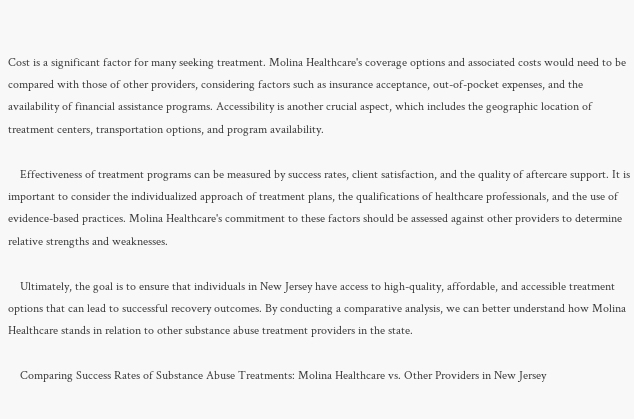Cost is a significant factor for many seeking treatment. Molina Healthcare's coverage options and associated costs would need to be compared with those of other providers, considering factors such as insurance acceptance, out-of-pocket expenses, and the availability of financial assistance programs. Accessibility is another crucial aspect, which includes the geographic location of treatment centers, transportation options, and program availability.

    Effectiveness of treatment programs can be measured by success rates, client satisfaction, and the quality of aftercare support. It is important to consider the individualized approach of treatment plans, the qualifications of healthcare professionals, and the use of evidence-based practices. Molina Healthcare's commitment to these factors should be assessed against other providers to determine relative strengths and weaknesses.

    Ultimately, the goal is to ensure that individuals in New Jersey have access to high-quality, affordable, and accessible treatment options that can lead to successful recovery outcomes. By conducting a comparative analysis, we can better understand how Molina Healthcare stands in relation to other substance abuse treatment providers in the state.

    Comparing Success Rates of Substance Abuse Treatments: Molina Healthcare vs. Other Providers in New Jersey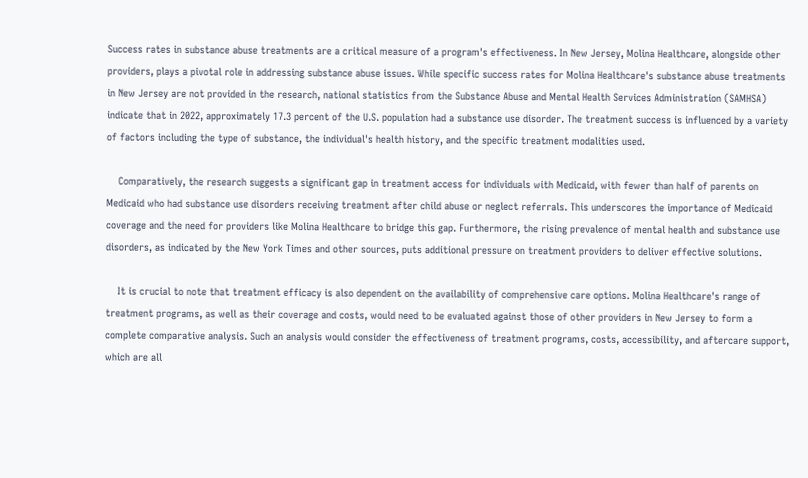Success rates in substance abuse treatments are a critical measure of a program's effectiveness. In New Jersey, Molina Healthcare, alongside other providers, plays a pivotal role in addressing substance abuse issues. While specific success rates for Molina Healthcare's substance abuse treatments in New Jersey are not provided in the research, national statistics from the Substance Abuse and Mental Health Services Administration (SAMHSA) indicate that in 2022, approximately 17.3 percent of the U.S. population had a substance use disorder. The treatment success is influenced by a variety of factors including the type of substance, the individual's health history, and the specific treatment modalities used.

    Comparatively, the research suggests a significant gap in treatment access for individuals with Medicaid, with fewer than half of parents on Medicaid who had substance use disorders receiving treatment after child abuse or neglect referrals. This underscores the importance of Medicaid coverage and the need for providers like Molina Healthcare to bridge this gap. Furthermore, the rising prevalence of mental health and substance use disorders, as indicated by the New York Times and other sources, puts additional pressure on treatment providers to deliver effective solutions.

    It is crucial to note that treatment efficacy is also dependent on the availability of comprehensive care options. Molina Healthcare's range of treatment programs, as well as their coverage and costs, would need to be evaluated against those of other providers in New Jersey to form a complete comparative analysis. Such an analysis would consider the effectiveness of treatment programs, costs, accessibility, and aftercare support, which are all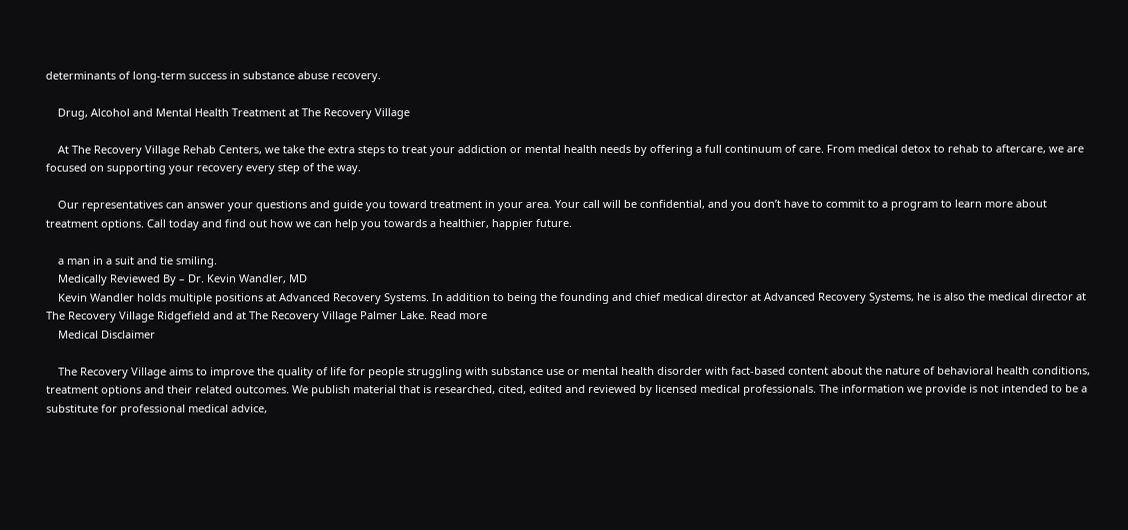determinants of long-term success in substance abuse recovery.

    Drug, Alcohol and Mental Health Treatment at The Recovery Village

    At The Recovery Village Rehab Centers, we take the extra steps to treat your addiction or mental health needs by offering a full continuum of care. From medical detox to rehab to aftercare, we are focused on supporting your recovery every step of the way.

    Our representatives can answer your questions and guide you toward treatment in your area. Your call will be confidential, and you don’t have to commit to a program to learn more about treatment options. Call today and find out how we can help you towards a healthier, happier future.

    a man in a suit and tie smiling.
    Medically Reviewed By – Dr. Kevin Wandler, MD
    Kevin Wandler holds multiple positions at Advanced Recovery Systems. In addition to being the founding and chief medical director at Advanced Recovery Systems, he is also the medical director at The Recovery Village Ridgefield and at The Recovery Village Palmer Lake. Read more
    Medical Disclaimer

    The Recovery Village aims to improve the quality of life for people struggling with substance use or mental health disorder with fact-based content about the nature of behavioral health conditions, treatment options and their related outcomes. We publish material that is researched, cited, edited and reviewed by licensed medical professionals. The information we provide is not intended to be a substitute for professional medical advice,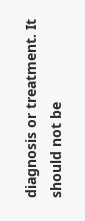diagnosis or treatment. It should not be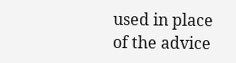used in place of the advice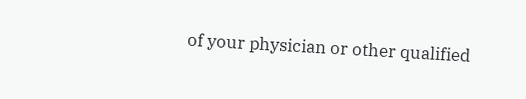of your physician or other qualified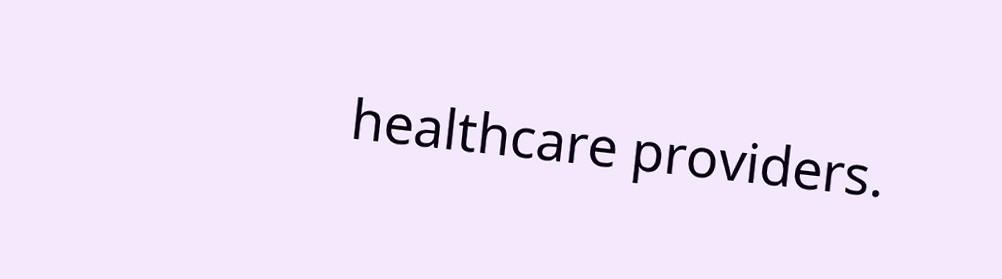healthcare providers.